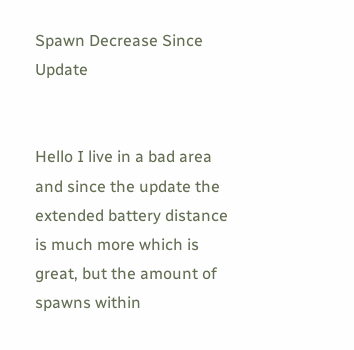Spawn Decrease Since Update


Hello I live in a bad area and since the update the extended battery distance is much more which is great, but the amount of spawns within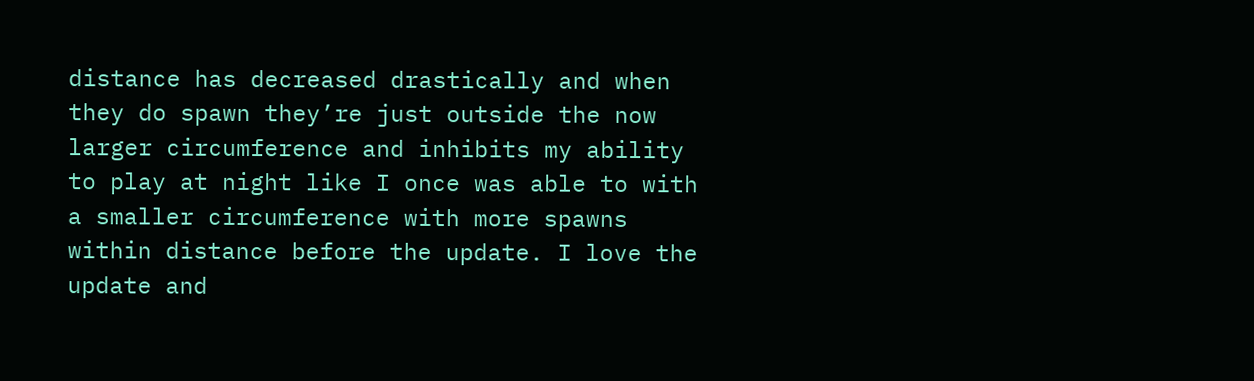distance has decreased drastically and when they do spawn they’re just outside the now larger circumference and inhibits my ability to play at night like I once was able to with a smaller circumference with more spawns within distance before the update. I love the update and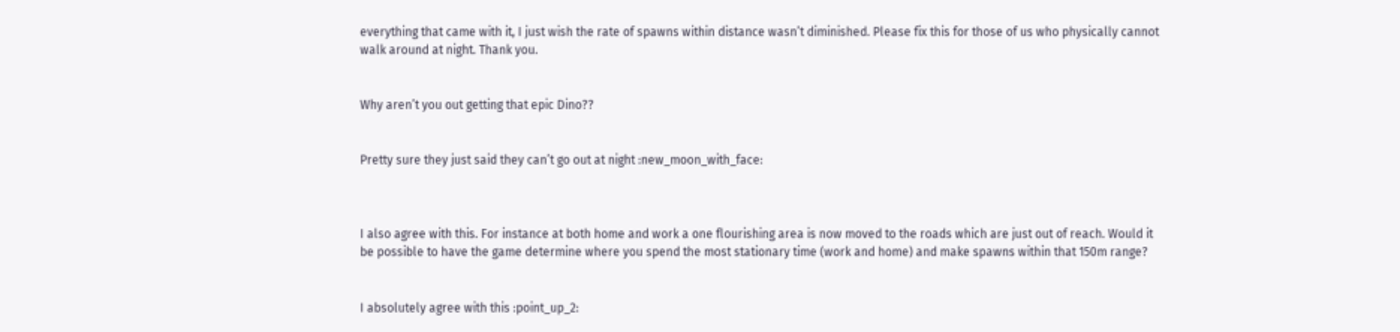everything that came with it, I just wish the rate of spawns within distance wasn’t diminished. Please fix this for those of us who physically cannot walk around at night. Thank you.


Why aren’t you out getting that epic Dino??


Pretty sure they just said they can’t go out at night :new_moon_with_face:



I also agree with this. For instance at both home and work a one flourishing area is now moved to the roads which are just out of reach. Would it be possible to have the game determine where you spend the most stationary time (work and home) and make spawns within that 150m range?


I absolutely agree with this :point_up_2: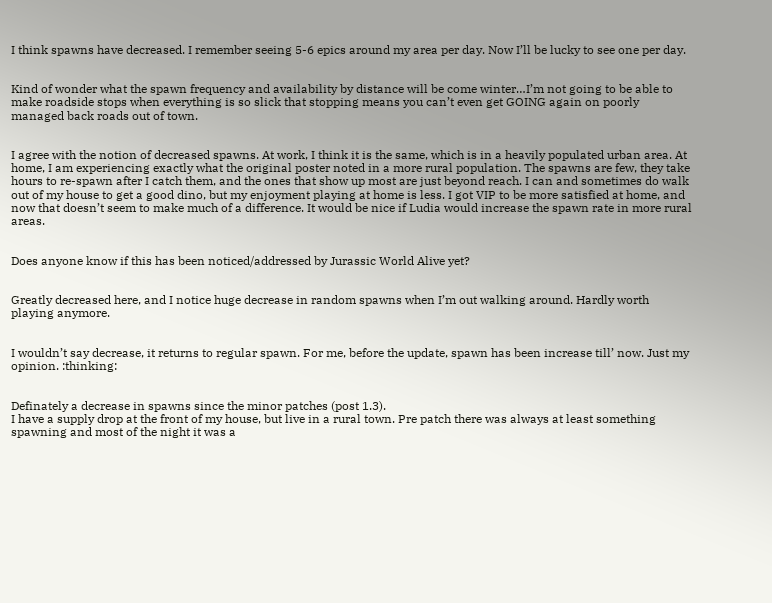I think spawns have decreased. I remember seeing 5-6 epics around my area per day. Now I’ll be lucky to see one per day.


Kind of wonder what the spawn frequency and availability by distance will be come winter…I’m not going to be able to make roadside stops when everything is so slick that stopping means you can’t even get GOING again on poorly managed back roads out of town.


I agree with the notion of decreased spawns. At work, I think it is the same, which is in a heavily populated urban area. At home, I am experiencing exactly what the original poster noted in a more rural population. The spawns are few, they take hours to re-spawn after I catch them, and the ones that show up most are just beyond reach. I can and sometimes do walk out of my house to get a good dino, but my enjoyment playing at home is less. I got VIP to be more satisfied at home, and now that doesn’t seem to make much of a difference. It would be nice if Ludia would increase the spawn rate in more rural areas.


Does anyone know if this has been noticed/addressed by Jurassic World Alive yet?


Greatly decreased here, and I notice huge decrease in random spawns when I’m out walking around. Hardly worth playing anymore.


I wouldn’t say decrease, it returns to regular spawn. For me, before the update, spawn has been increase till’ now. Just my opinion. :thinking:


Definately a decrease in spawns since the minor patches (post 1.3).
I have a supply drop at the front of my house, but live in a rural town. Pre patch there was always at least something spawning and most of the night it was a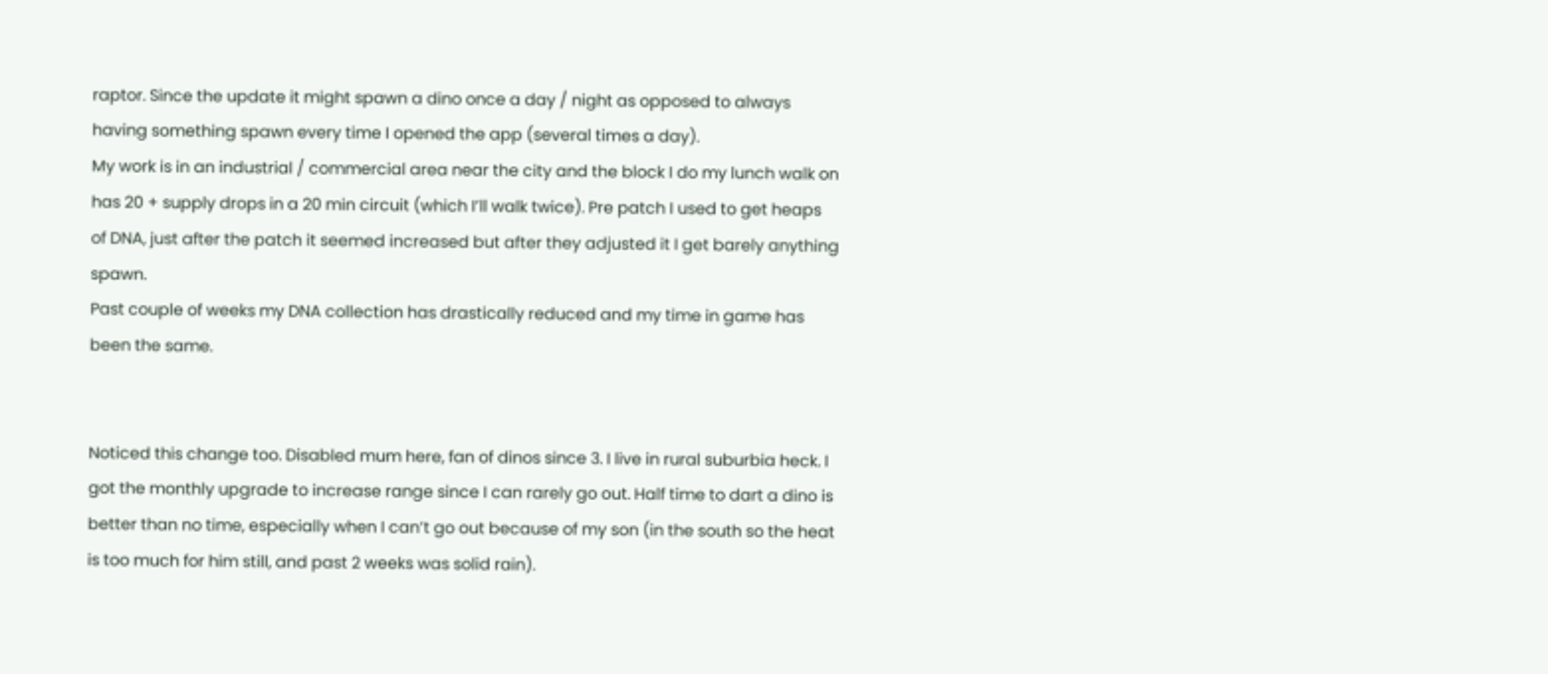raptor. Since the update it might spawn a dino once a day / night as opposed to always having something spawn every time I opened the app (several times a day).
My work is in an industrial / commercial area near the city and the block I do my lunch walk on has 20 + supply drops in a 20 min circuit (which I’ll walk twice). Pre patch I used to get heaps of DNA, just after the patch it seemed increased but after they adjusted it I get barely anything spawn.
Past couple of weeks my DNA collection has drastically reduced and my time in game has been the same.


Noticed this change too. Disabled mum here, fan of dinos since 3. I live in rural suburbia heck. I got the monthly upgrade to increase range since I can rarely go out. Half time to dart a dino is better than no time, especially when I can’t go out because of my son (in the south so the heat is too much for him still, and past 2 weeks was solid rain).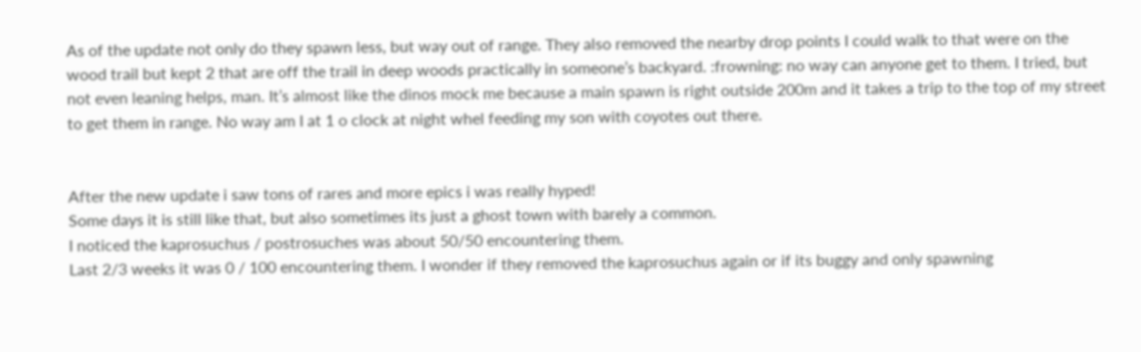As of the update not only do they spawn less, but way out of range. They also removed the nearby drop points I could walk to that were on the wood trail but kept 2 that are off the trail in deep woods practically in someone’s backyard. :frowning: no way can anyone get to them. I tried, but not even leaning helps, man. It’s almost like the dinos mock me because a main spawn is right outside 200m and it takes a trip to the top of my street to get them in range. No way am I at 1 o clock at night whel feeding my son with coyotes out there.


After the new update i saw tons of rares and more epics i was really hyped!
Some days it is still like that, but also sometimes its just a ghost town with barely a common.
I noticed the kaprosuchus / postrosuches was about 50/50 encountering them.
Last 2/3 weeks it was 0 / 100 encountering them. I wonder if they removed the kaprosuchus again or if its buggy and only spawning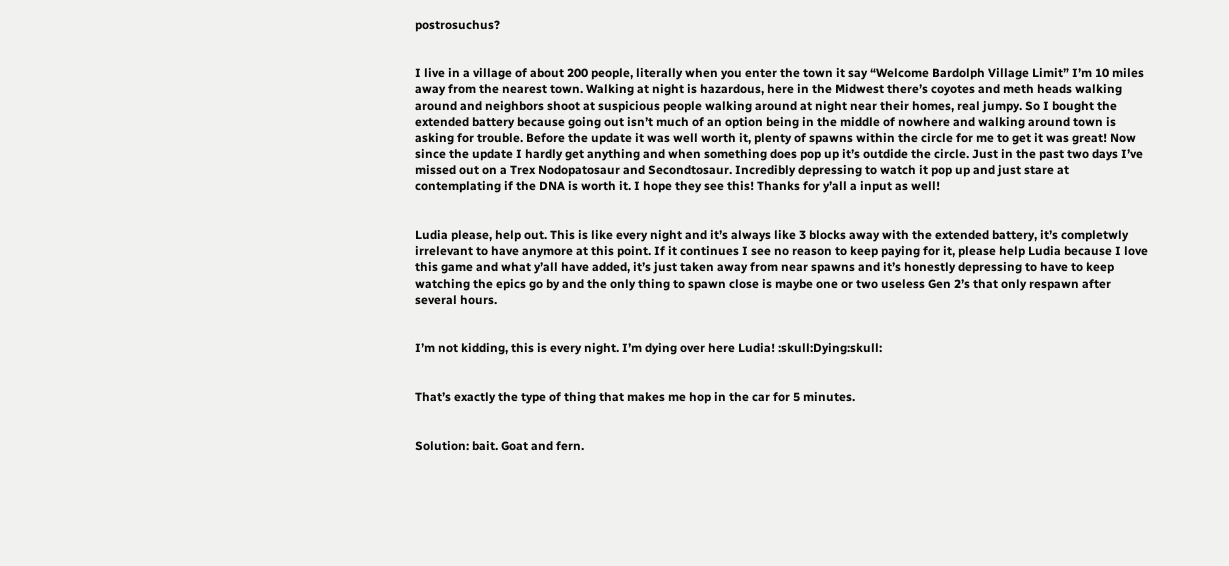postrosuchus?


I live in a village of about 200 people, literally when you enter the town it say “Welcome Bardolph Village Limit” I’m 10 miles away from the nearest town. Walking at night is hazardous, here in the Midwest there’s coyotes and meth heads walking around and neighbors shoot at suspicious people walking around at night near their homes, real jumpy. So I bought the extended battery because going out isn’t much of an option being in the middle of nowhere and walking around town is asking for trouble. Before the update it was well worth it, plenty of spawns within the circle for me to get it was great! Now since the update I hardly get anything and when something does pop up it’s outdide the circle. Just in the past two days I’ve missed out on a Trex Nodopatosaur and Secondtosaur. Incredibly depressing to watch it pop up and just stare at contemplating if the DNA is worth it. I hope they see this! Thanks for y’all a input as well!


Ludia please, help out. This is like every night and it’s always like 3 blocks away with the extended battery, it’s completwly irrelevant to have anymore at this point. If it continues I see no reason to keep paying for it, please help Ludia because I love this game and what y’all have added, it’s just taken away from near spawns and it’s honestly depressing to have to keep watching the epics go by and the only thing to spawn close is maybe one or two useless Gen 2’s that only respawn after several hours.


I’m not kidding, this is every night. I’m dying over here Ludia! :skull:Dying:skull:


That’s exactly the type of thing that makes me hop in the car for 5 minutes.


Solution: bait. Goat and fern.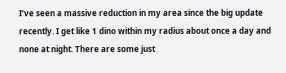I’ve seen a massive reduction in my area since the big update recently. I get like 1 dino within my radius about once a day and none at night. There are some just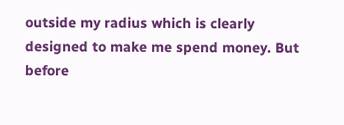outside my radius which is clearly designed to make me spend money. But before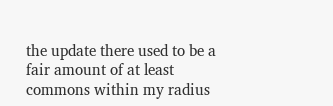the update there used to be a fair amount of at least commons within my radius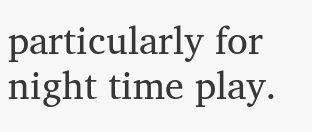particularly for night time play.